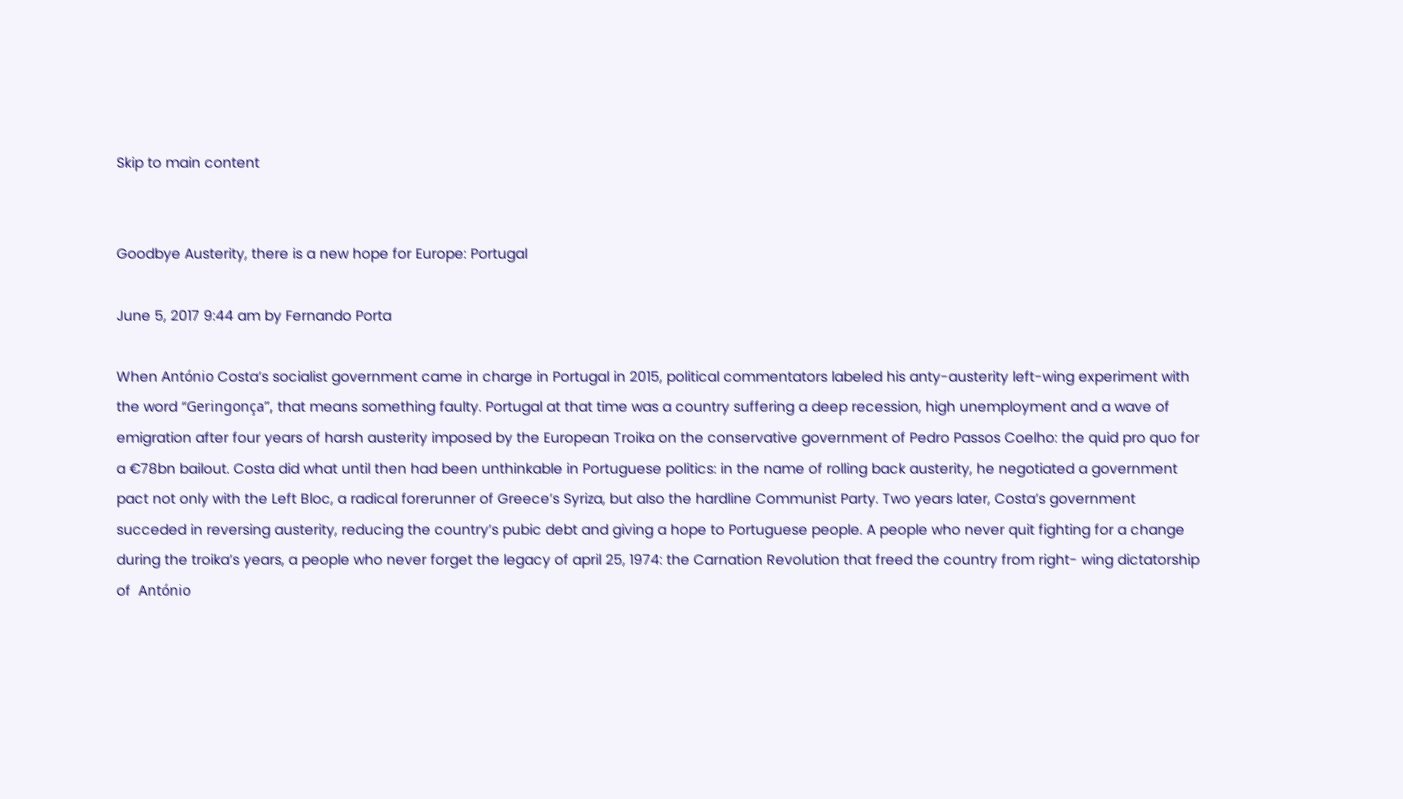Skip to main content


Goodbye Austerity, there is a new hope for Europe: Portugal

June 5, 2017 9:44 am by Fernando Porta

When António Costa’s socialist government came in charge in Portugal in 2015, political commentators labeled his anty-austerity left-wing experiment with the word “Geringonça”, that means something faulty. Portugal at that time was a country suffering a deep recession, high unemployment and a wave of emigration after four years of harsh austerity imposed by the European Troika on the conservative government of Pedro Passos Coelho: the quid pro quo for a €78bn bailout. Costa did what until then had been unthinkable in Portuguese politics: in the name of rolling back austerity, he negotiated a government pact not only with the Left Bloc, a radical forerunner of Greece’s Syriza, but also the hardline Communist Party. Two years later, Costa’s government succeded in reversing austerity, reducing the country’s pubic debt and giving a hope to Portuguese people. A people who never quit fighting for a change during the troika’s years, a people who never forget the legacy of april 25, 1974: the Carnation Revolution that freed the country from right- wing dictatorship of  António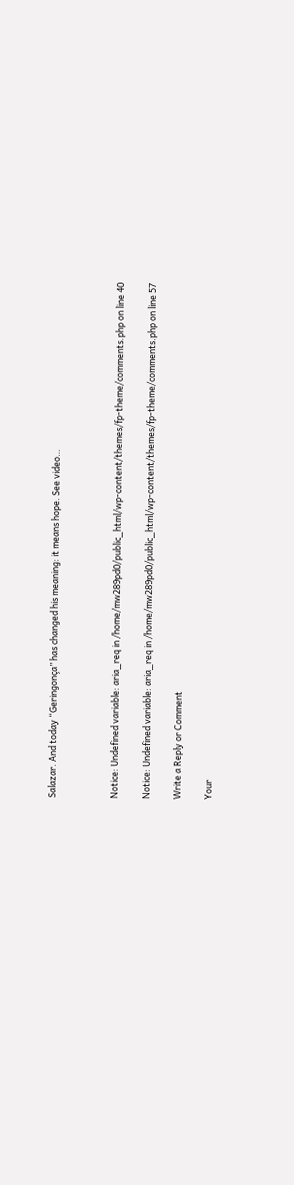Salazar. And today “Geringonça” has changed his meaning: it means hope. See video…



Notice: Undefined variable: aria_req in /home/mw289pd0/public_html/wp-content/themes/fp-theme/comments.php on line 40

Notice: Undefined variable: aria_req in /home/mw289pd0/public_html/wp-content/themes/fp-theme/comments.php on line 57

Write a Reply or Comment

Your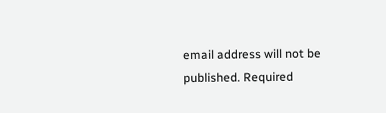email address will not be published. Required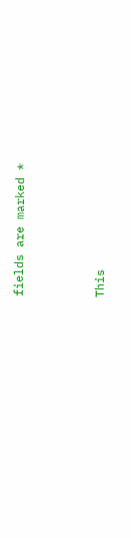fields are marked *



This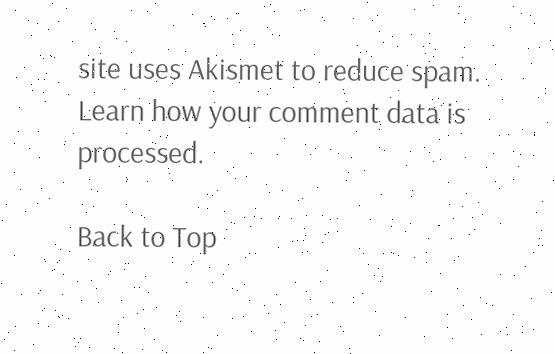site uses Akismet to reduce spam. Learn how your comment data is processed.

Back to Top